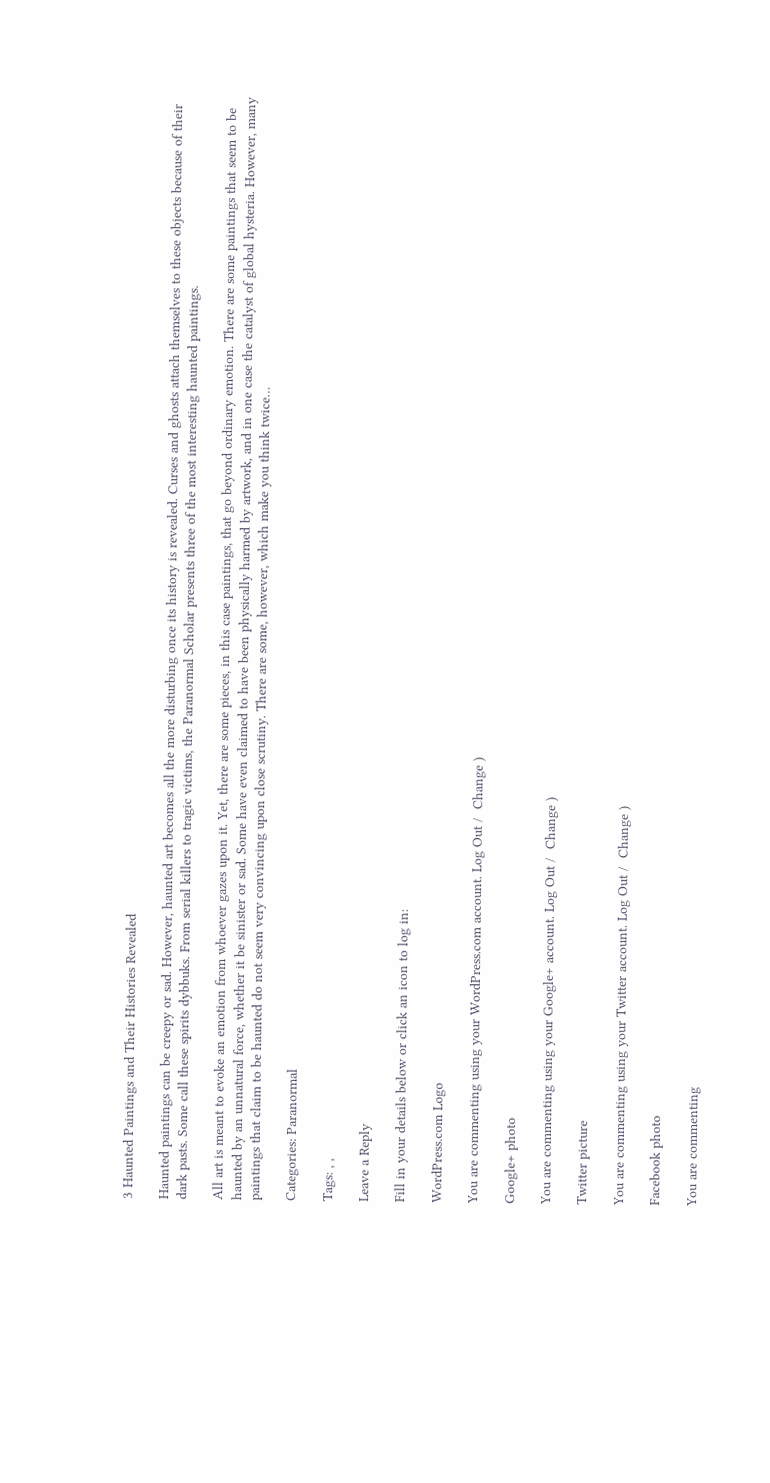3 Haunted Paintings and Their Histories Revealed

Haunted paintings can be creepy or sad. However, haunted art becomes all the more disturbing once its history is revealed. Curses and ghosts attach themselves to these objects because of their dark pasts. Some call these spirits dybbuks. From serial killers to tragic victims, the Paranormal Scholar presents three of the most interesting haunted paintings.

All art is meant to evoke an emotion from whoever gazes upon it. Yet, there are some pieces, in this case paintings, that go beyond ordinary emotion. There are some paintings that seem to be haunted by an unnatural force, whether it be sinister or sad. Some have even claimed to have been physically harmed by artwork, and in one case the catalyst of global hysteria. However, many paintings that claim to be haunted do not seem very convincing upon close scrutiny. There are some, however, which make you think twice…

Categories: Paranormal

Tags: , ,

Leave a Reply

Fill in your details below or click an icon to log in:

WordPress.com Logo

You are commenting using your WordPress.com account. Log Out /  Change )

Google+ photo

You are commenting using your Google+ account. Log Out /  Change )

Twitter picture

You are commenting using your Twitter account. Log Out /  Change )

Facebook photo

You are commenting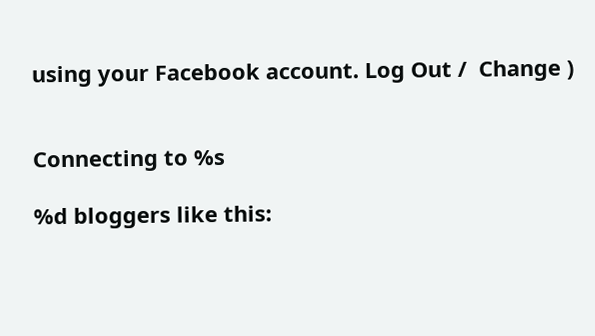using your Facebook account. Log Out /  Change )


Connecting to %s

%d bloggers like this: